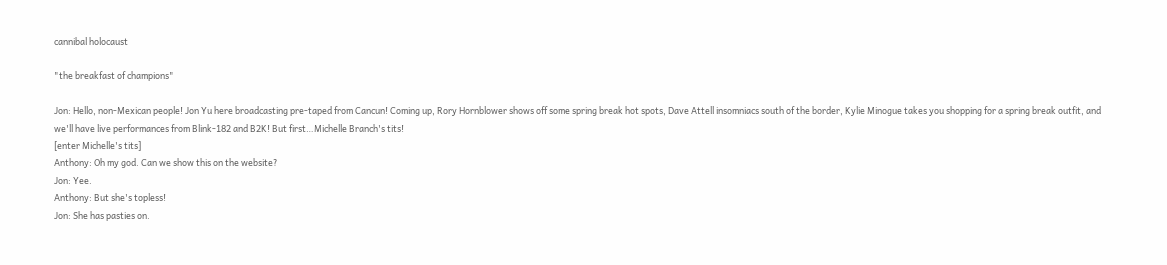cannibal holocaust

"the breakfast of champions"

Jon: Hello, non-Mexican people! Jon Yu here broadcasting pre-taped from Cancun! Coming up, Rory Hornblower shows off some spring break hot spots, Dave Attell insomniacs south of the border, Kylie Minogue takes you shopping for a spring break outfit, and we'll have live performances from Blink-182 and B2K! But first…Michelle Branch's tits!
[enter Michelle's tits]
Anthony: Oh my god. Can we show this on the website?
Jon: Yee.
Anthony: But she's topless!
Jon: She has pasties on.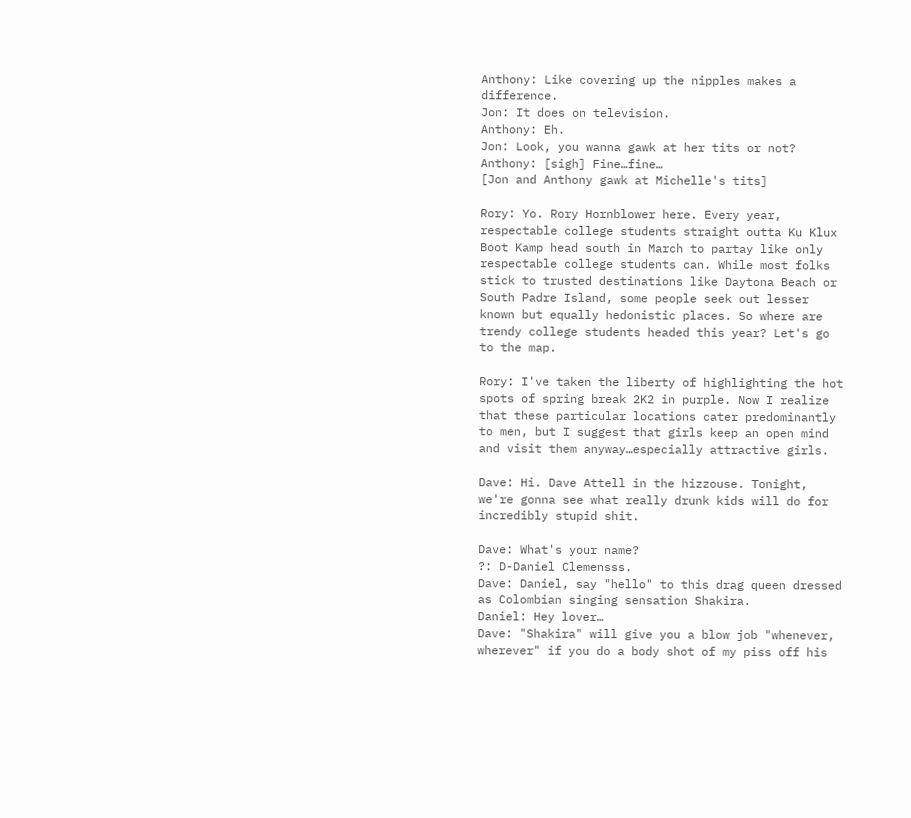Anthony: Like covering up the nipples makes a difference.
Jon: It does on television.
Anthony: Eh.
Jon: Look, you wanna gawk at her tits or not?
Anthony: [sigh] Fine…fine…
[Jon and Anthony gawk at Michelle's tits]

Rory: Yo. Rory Hornblower here. Every year, respectable college students straight outta Ku Klux Boot Kamp head south in March to partay like only respectable college students can. While most folks stick to trusted destinations like Daytona Beach or South Padre Island, some people seek out lesser known but equally hedonistic places. So where are trendy college students headed this year? Let's go to the map.

Rory: I've taken the liberty of highlighting the hot spots of spring break 2K2 in purple. Now I realize that these particular locations cater predominantly to men, but I suggest that girls keep an open mind and visit them anyway…especially attractive girls.

Dave: Hi. Dave Attell in the hizzouse. Tonight, we're gonna see what really drunk kids will do for incredibly stupid shit.

Dave: What's your name?
?: D-Daniel Clemensss.
Dave: Daniel, say "hello" to this drag queen dressed as Colombian singing sensation Shakira.
Daniel: Hey lover…
Dave: "Shakira" will give you a blow job "whenever, wherever" if you do a body shot of my piss off his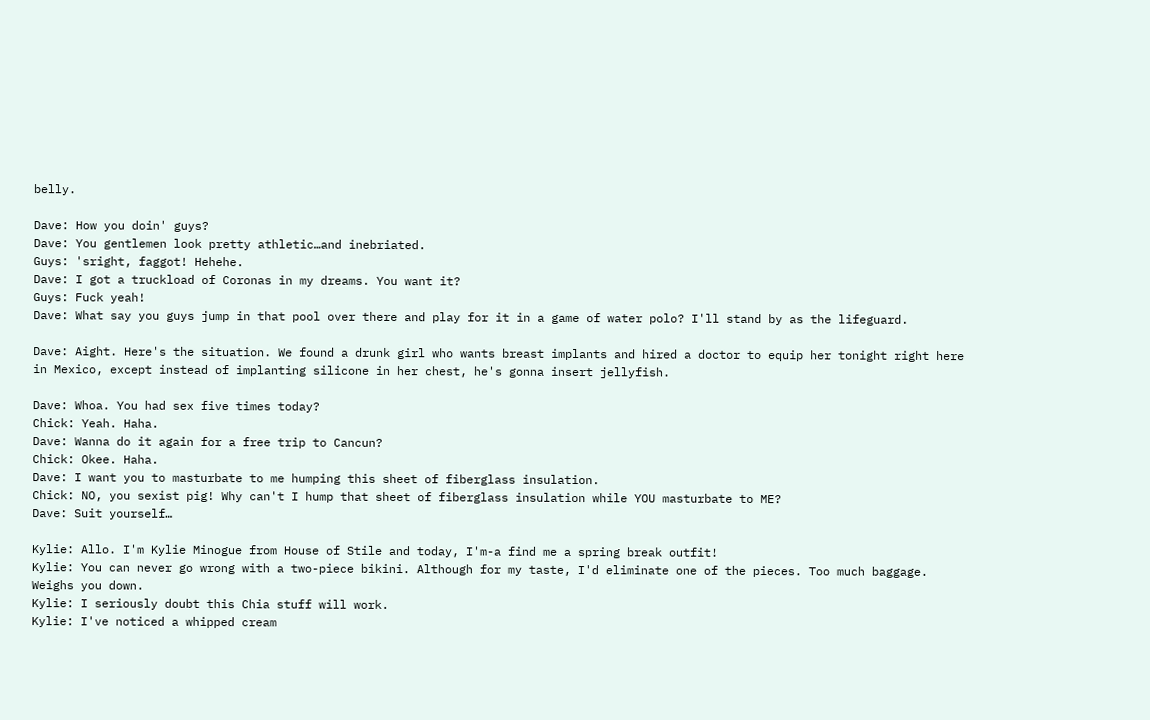belly.

Dave: How you doin' guys?
Dave: You gentlemen look pretty athletic…and inebriated.
Guys: 'sright, faggot! Hehehe.
Dave: I got a truckload of Coronas in my dreams. You want it?
Guys: Fuck yeah!
Dave: What say you guys jump in that pool over there and play for it in a game of water polo? I'll stand by as the lifeguard.

Dave: Aight. Here's the situation. We found a drunk girl who wants breast implants and hired a doctor to equip her tonight right here in Mexico, except instead of implanting silicone in her chest, he's gonna insert jellyfish.

Dave: Whoa. You had sex five times today?
Chick: Yeah. Haha.
Dave: Wanna do it again for a free trip to Cancun?
Chick: Okee. Haha.
Dave: I want you to masturbate to me humping this sheet of fiberglass insulation.
Chick: NO, you sexist pig! Why can't I hump that sheet of fiberglass insulation while YOU masturbate to ME?
Dave: Suit yourself…

Kylie: Allo. I'm Kylie Minogue from House of Stile and today, I'm-a find me a spring break outfit!
Kylie: You can never go wrong with a two-piece bikini. Although for my taste, I'd eliminate one of the pieces. Too much baggage. Weighs you down.
Kylie: I seriously doubt this Chia stuff will work.
Kylie: I've noticed a whipped cream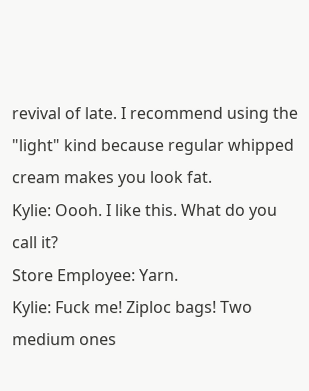revival of late. I recommend using the "light" kind because regular whipped cream makes you look fat.
Kylie: Oooh. I like this. What do you call it?
Store Employee: Yarn.
Kylie: Fuck me! Ziploc bags! Two medium ones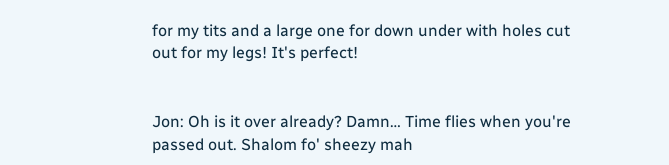for my tits and a large one for down under with holes cut out for my legs! It's perfect!


Jon: Oh is it over already? Damn… Time flies when you're passed out. Shalom fo' sheezy mah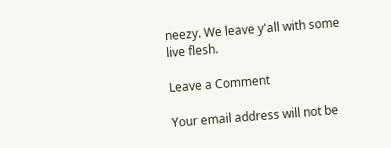neezy. We leave y'all with some live flesh.

Leave a Comment

Your email address will not be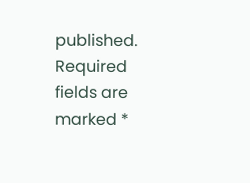published. Required fields are marked *